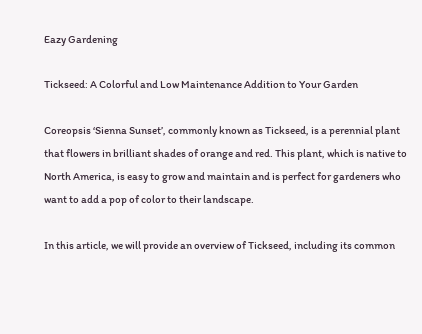Eazy Gardening

Tickseed: A Colorful and Low Maintenance Addition to Your Garden

Coreopsis ‘Sienna Sunset’, commonly known as Tickseed, is a perennial plant that flowers in brilliant shades of orange and red. This plant, which is native to North America, is easy to grow and maintain and is perfect for gardeners who want to add a pop of color to their landscape.

In this article, we will provide an overview of Tickseed, including its common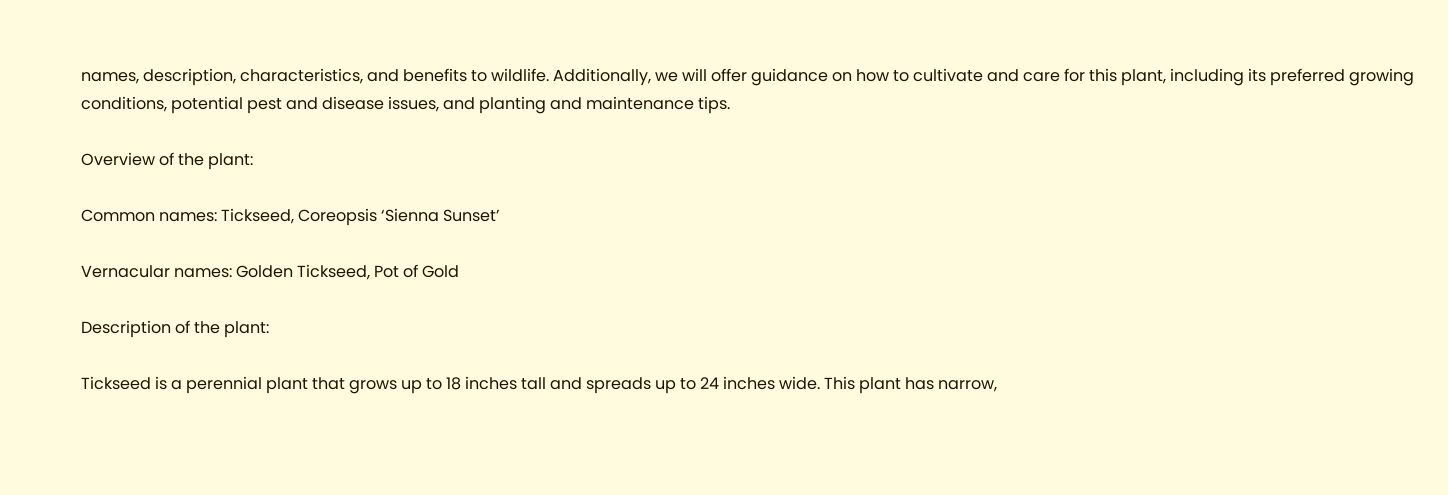names, description, characteristics, and benefits to wildlife. Additionally, we will offer guidance on how to cultivate and care for this plant, including its preferred growing conditions, potential pest and disease issues, and planting and maintenance tips.

Overview of the plant:

Common names: Tickseed, Coreopsis ‘Sienna Sunset’

Vernacular names: Golden Tickseed, Pot of Gold

Description of the plant:

Tickseed is a perennial plant that grows up to 18 inches tall and spreads up to 24 inches wide. This plant has narrow,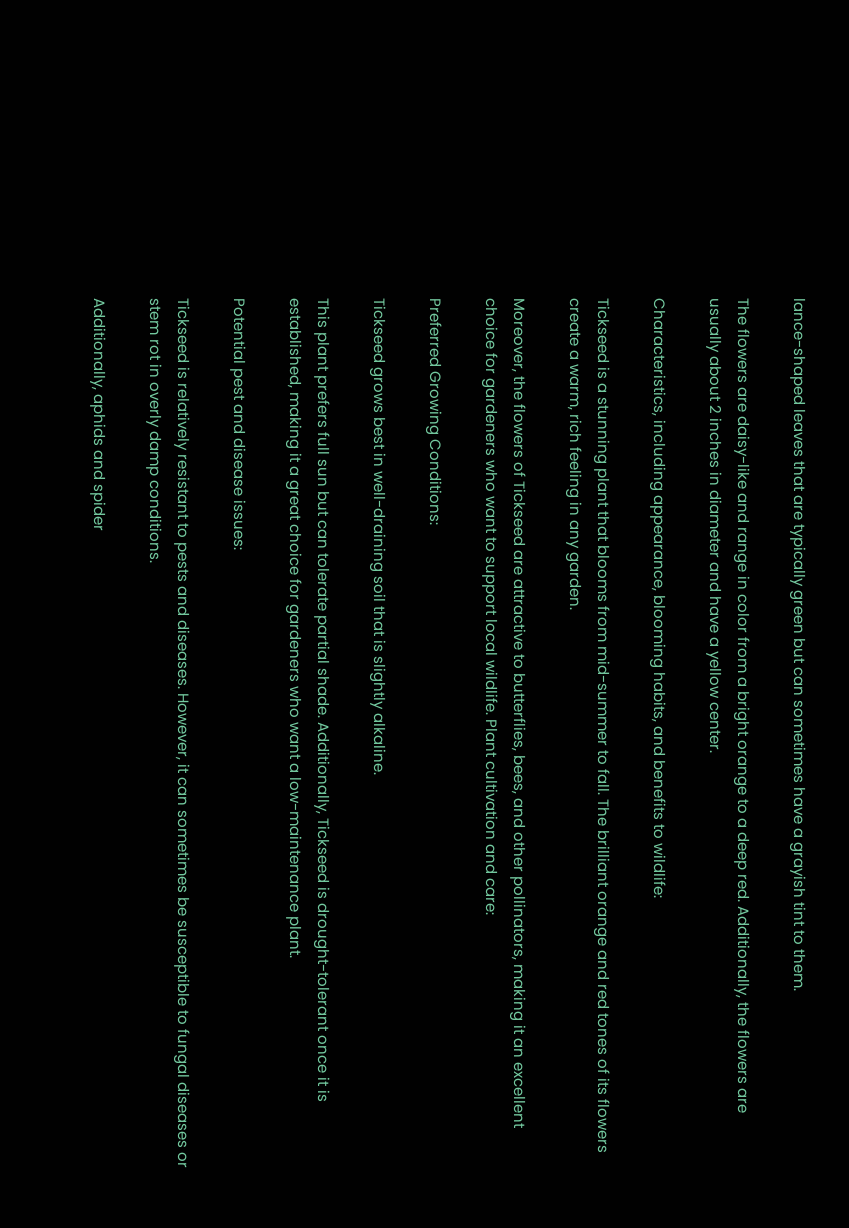lance-shaped leaves that are typically green but can sometimes have a grayish tint to them.

The flowers are daisy-like and range in color from a bright orange to a deep red. Additionally, the flowers are usually about 2 inches in diameter and have a yellow center.

Characteristics, including appearance, blooming habits, and benefits to wildlife:

Tickseed is a stunning plant that blooms from mid-summer to fall. The brilliant orange and red tones of its flowers create a warm, rich feeling in any garden.

Moreover, the flowers of Tickseed are attractive to butterflies, bees, and other pollinators, making it an excellent choice for gardeners who want to support local wildlife. Plant cultivation and care:

Preferred Growing Conditions:

Tickseed grows best in well-draining soil that is slightly alkaline.

This plant prefers full sun but can tolerate partial shade. Additionally, Tickseed is drought-tolerant once it is established, making it a great choice for gardeners who want a low-maintenance plant.

Potential pest and disease issues:

Tickseed is relatively resistant to pests and diseases. However, it can sometimes be susceptible to fungal diseases or stem rot in overly damp conditions.

Additionally, aphids and spider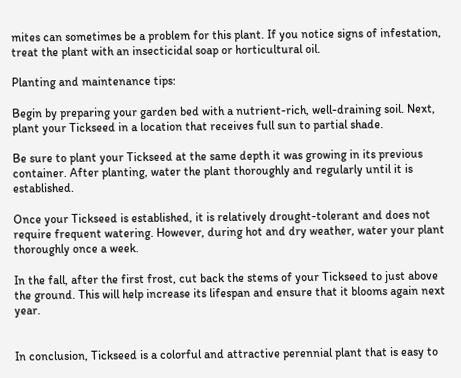mites can sometimes be a problem for this plant. If you notice signs of infestation, treat the plant with an insecticidal soap or horticultural oil.

Planting and maintenance tips:

Begin by preparing your garden bed with a nutrient-rich, well-draining soil. Next, plant your Tickseed in a location that receives full sun to partial shade.

Be sure to plant your Tickseed at the same depth it was growing in its previous container. After planting, water the plant thoroughly and regularly until it is established.

Once your Tickseed is established, it is relatively drought-tolerant and does not require frequent watering. However, during hot and dry weather, water your plant thoroughly once a week.

In the fall, after the first frost, cut back the stems of your Tickseed to just above the ground. This will help increase its lifespan and ensure that it blooms again next year.


In conclusion, Tickseed is a colorful and attractive perennial plant that is easy to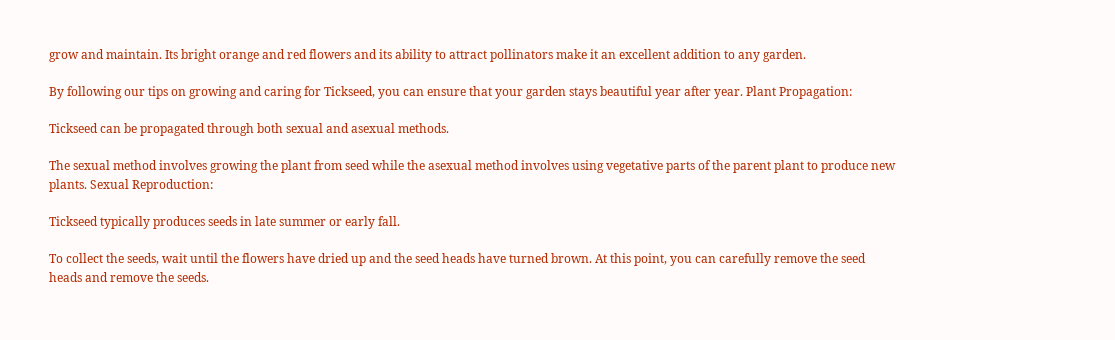grow and maintain. Its bright orange and red flowers and its ability to attract pollinators make it an excellent addition to any garden.

By following our tips on growing and caring for Tickseed, you can ensure that your garden stays beautiful year after year. Plant Propagation:

Tickseed can be propagated through both sexual and asexual methods.

The sexual method involves growing the plant from seed while the asexual method involves using vegetative parts of the parent plant to produce new plants. Sexual Reproduction:

Tickseed typically produces seeds in late summer or early fall.

To collect the seeds, wait until the flowers have dried up and the seed heads have turned brown. At this point, you can carefully remove the seed heads and remove the seeds.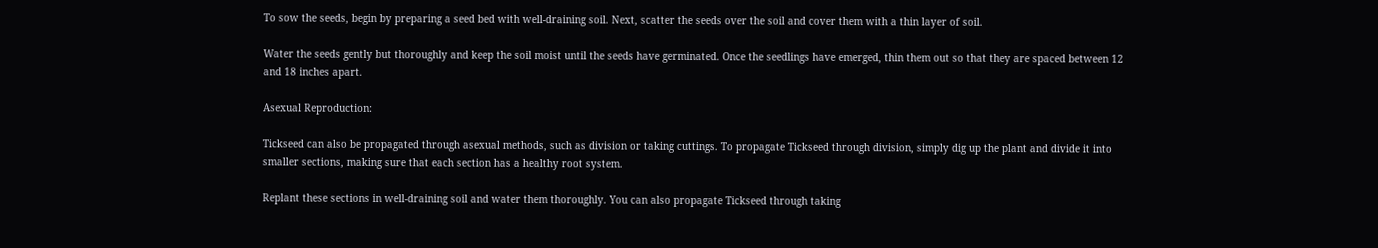To sow the seeds, begin by preparing a seed bed with well-draining soil. Next, scatter the seeds over the soil and cover them with a thin layer of soil.

Water the seeds gently but thoroughly and keep the soil moist until the seeds have germinated. Once the seedlings have emerged, thin them out so that they are spaced between 12 and 18 inches apart.

Asexual Reproduction:

Tickseed can also be propagated through asexual methods, such as division or taking cuttings. To propagate Tickseed through division, simply dig up the plant and divide it into smaller sections, making sure that each section has a healthy root system.

Replant these sections in well-draining soil and water them thoroughly. You can also propagate Tickseed through taking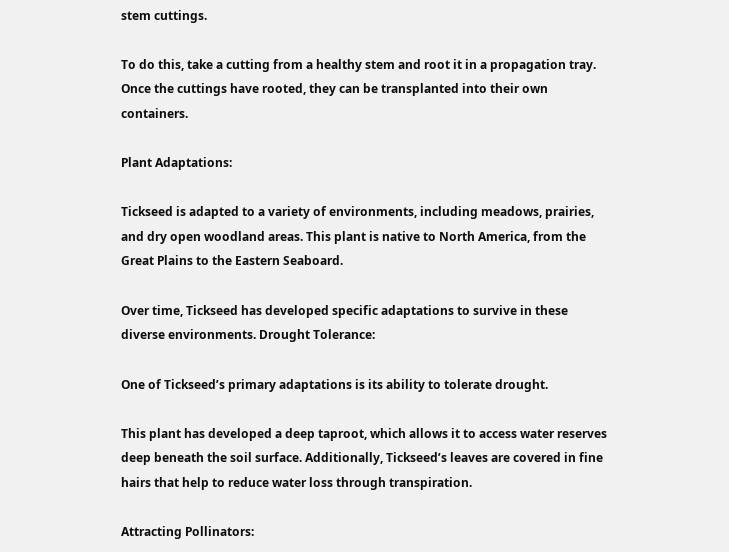stem cuttings.

To do this, take a cutting from a healthy stem and root it in a propagation tray. Once the cuttings have rooted, they can be transplanted into their own containers.

Plant Adaptations:

Tickseed is adapted to a variety of environments, including meadows, prairies, and dry open woodland areas. This plant is native to North America, from the Great Plains to the Eastern Seaboard.

Over time, Tickseed has developed specific adaptations to survive in these diverse environments. Drought Tolerance:

One of Tickseed’s primary adaptations is its ability to tolerate drought.

This plant has developed a deep taproot, which allows it to access water reserves deep beneath the soil surface. Additionally, Tickseed’s leaves are covered in fine hairs that help to reduce water loss through transpiration.

Attracting Pollinators: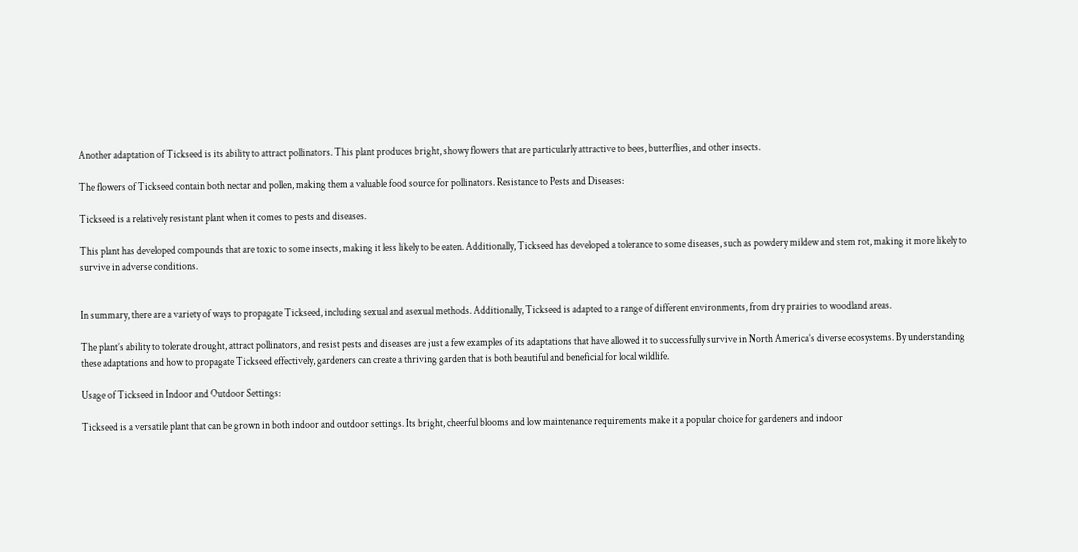Another adaptation of Tickseed is its ability to attract pollinators. This plant produces bright, showy flowers that are particularly attractive to bees, butterflies, and other insects.

The flowers of Tickseed contain both nectar and pollen, making them a valuable food source for pollinators. Resistance to Pests and Diseases:

Tickseed is a relatively resistant plant when it comes to pests and diseases.

This plant has developed compounds that are toxic to some insects, making it less likely to be eaten. Additionally, Tickseed has developed a tolerance to some diseases, such as powdery mildew and stem rot, making it more likely to survive in adverse conditions.


In summary, there are a variety of ways to propagate Tickseed, including sexual and asexual methods. Additionally, Tickseed is adapted to a range of different environments, from dry prairies to woodland areas.

The plant’s ability to tolerate drought, attract pollinators, and resist pests and diseases are just a few examples of its adaptations that have allowed it to successfully survive in North America’s diverse ecosystems. By understanding these adaptations and how to propagate Tickseed effectively, gardeners can create a thriving garden that is both beautiful and beneficial for local wildlife.

Usage of Tickseed in Indoor and Outdoor Settings:

Tickseed is a versatile plant that can be grown in both indoor and outdoor settings. Its bright, cheerful blooms and low maintenance requirements make it a popular choice for gardeners and indoor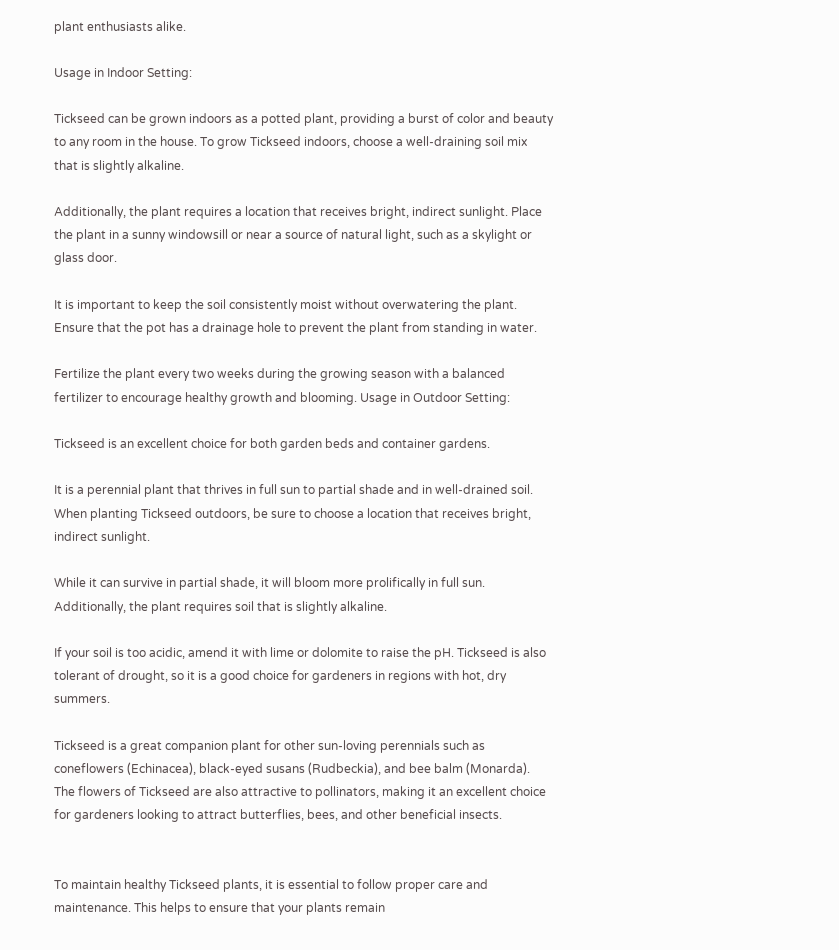plant enthusiasts alike.

Usage in Indoor Setting:

Tickseed can be grown indoors as a potted plant, providing a burst of color and beauty to any room in the house. To grow Tickseed indoors, choose a well-draining soil mix that is slightly alkaline.

Additionally, the plant requires a location that receives bright, indirect sunlight. Place the plant in a sunny windowsill or near a source of natural light, such as a skylight or glass door.

It is important to keep the soil consistently moist without overwatering the plant. Ensure that the pot has a drainage hole to prevent the plant from standing in water.

Fertilize the plant every two weeks during the growing season with a balanced fertilizer to encourage healthy growth and blooming. Usage in Outdoor Setting:

Tickseed is an excellent choice for both garden beds and container gardens.

It is a perennial plant that thrives in full sun to partial shade and in well-drained soil. When planting Tickseed outdoors, be sure to choose a location that receives bright, indirect sunlight.

While it can survive in partial shade, it will bloom more prolifically in full sun. Additionally, the plant requires soil that is slightly alkaline.

If your soil is too acidic, amend it with lime or dolomite to raise the pH. Tickseed is also tolerant of drought, so it is a good choice for gardeners in regions with hot, dry summers.

Tickseed is a great companion plant for other sun-loving perennials such as coneflowers (Echinacea), black-eyed susans (Rudbeckia), and bee balm (Monarda). The flowers of Tickseed are also attractive to pollinators, making it an excellent choice for gardeners looking to attract butterflies, bees, and other beneficial insects.


To maintain healthy Tickseed plants, it is essential to follow proper care and maintenance. This helps to ensure that your plants remain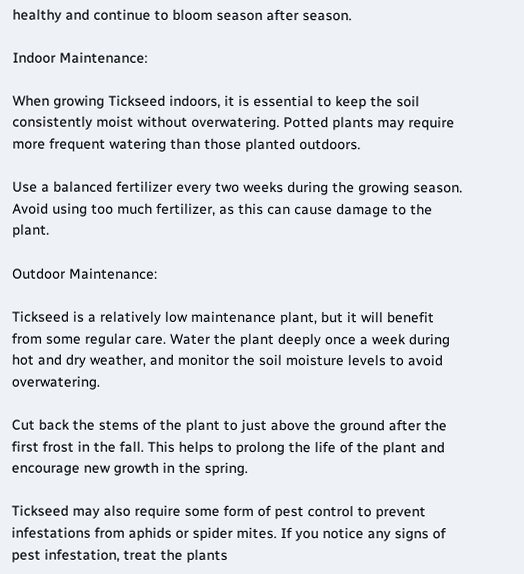healthy and continue to bloom season after season.

Indoor Maintenance:

When growing Tickseed indoors, it is essential to keep the soil consistently moist without overwatering. Potted plants may require more frequent watering than those planted outdoors.

Use a balanced fertilizer every two weeks during the growing season. Avoid using too much fertilizer, as this can cause damage to the plant.

Outdoor Maintenance:

Tickseed is a relatively low maintenance plant, but it will benefit from some regular care. Water the plant deeply once a week during hot and dry weather, and monitor the soil moisture levels to avoid overwatering.

Cut back the stems of the plant to just above the ground after the first frost in the fall. This helps to prolong the life of the plant and encourage new growth in the spring.

Tickseed may also require some form of pest control to prevent infestations from aphids or spider mites. If you notice any signs of pest infestation, treat the plants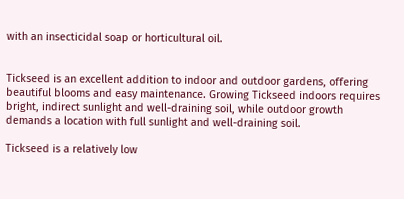with an insecticidal soap or horticultural oil.


Tickseed is an excellent addition to indoor and outdoor gardens, offering beautiful blooms and easy maintenance. Growing Tickseed indoors requires bright, indirect sunlight and well-draining soil, while outdoor growth demands a location with full sunlight and well-draining soil.

Tickseed is a relatively low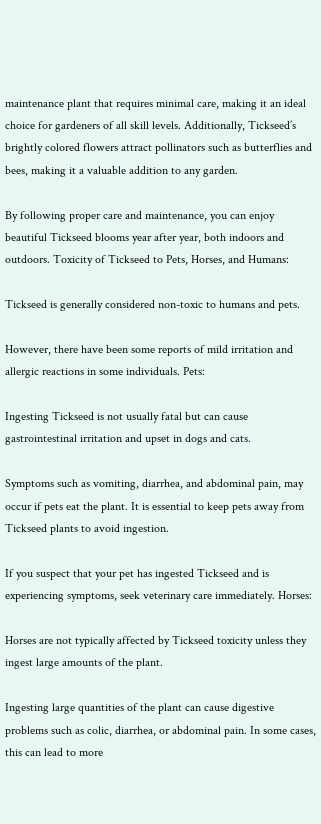maintenance plant that requires minimal care, making it an ideal choice for gardeners of all skill levels. Additionally, Tickseed’s brightly colored flowers attract pollinators such as butterflies and bees, making it a valuable addition to any garden.

By following proper care and maintenance, you can enjoy beautiful Tickseed blooms year after year, both indoors and outdoors. Toxicity of Tickseed to Pets, Horses, and Humans:

Tickseed is generally considered non-toxic to humans and pets.

However, there have been some reports of mild irritation and allergic reactions in some individuals. Pets:

Ingesting Tickseed is not usually fatal but can cause gastrointestinal irritation and upset in dogs and cats.

Symptoms such as vomiting, diarrhea, and abdominal pain, may occur if pets eat the plant. It is essential to keep pets away from Tickseed plants to avoid ingestion.

If you suspect that your pet has ingested Tickseed and is experiencing symptoms, seek veterinary care immediately. Horses:

Horses are not typically affected by Tickseed toxicity unless they ingest large amounts of the plant.

Ingesting large quantities of the plant can cause digestive problems such as colic, diarrhea, or abdominal pain. In some cases, this can lead to more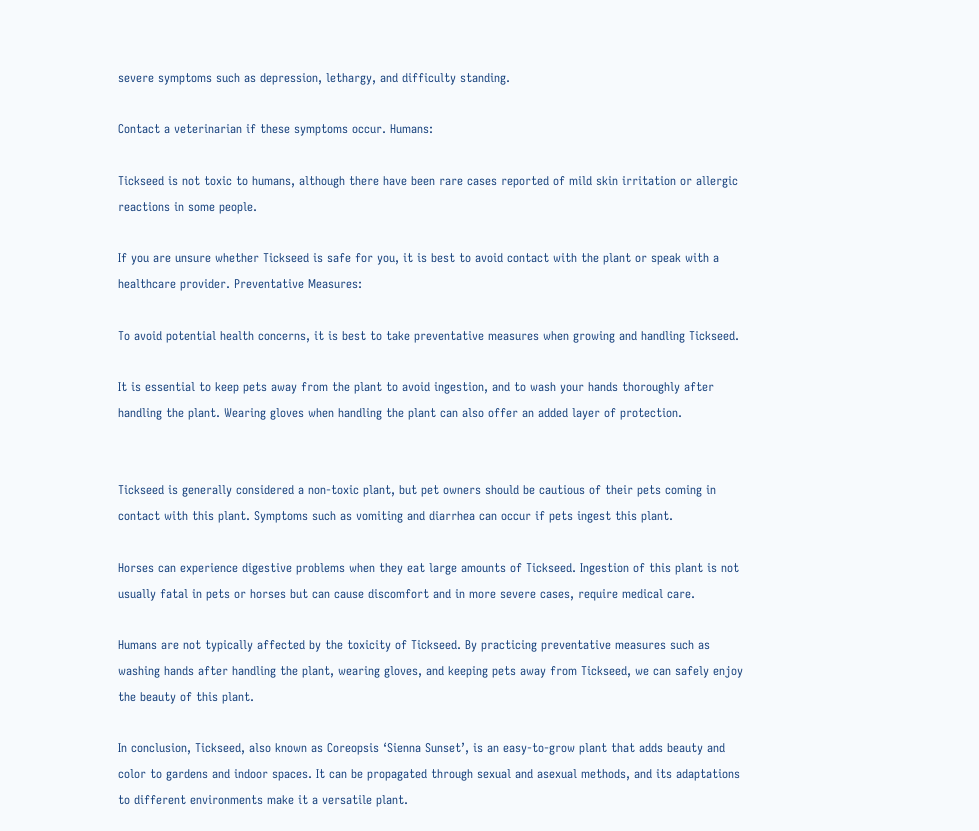severe symptoms such as depression, lethargy, and difficulty standing.

Contact a veterinarian if these symptoms occur. Humans:

Tickseed is not toxic to humans, although there have been rare cases reported of mild skin irritation or allergic reactions in some people.

If you are unsure whether Tickseed is safe for you, it is best to avoid contact with the plant or speak with a healthcare provider. Preventative Measures:

To avoid potential health concerns, it is best to take preventative measures when growing and handling Tickseed.

It is essential to keep pets away from the plant to avoid ingestion, and to wash your hands thoroughly after handling the plant. Wearing gloves when handling the plant can also offer an added layer of protection.


Tickseed is generally considered a non-toxic plant, but pet owners should be cautious of their pets coming in contact with this plant. Symptoms such as vomiting and diarrhea can occur if pets ingest this plant.

Horses can experience digestive problems when they eat large amounts of Tickseed. Ingestion of this plant is not usually fatal in pets or horses but can cause discomfort and in more severe cases, require medical care.

Humans are not typically affected by the toxicity of Tickseed. By practicing preventative measures such as washing hands after handling the plant, wearing gloves, and keeping pets away from Tickseed, we can safely enjoy the beauty of this plant.

In conclusion, Tickseed, also known as Coreopsis ‘Sienna Sunset’, is an easy-to-grow plant that adds beauty and color to gardens and indoor spaces. It can be propagated through sexual and asexual methods, and its adaptations to different environments make it a versatile plant.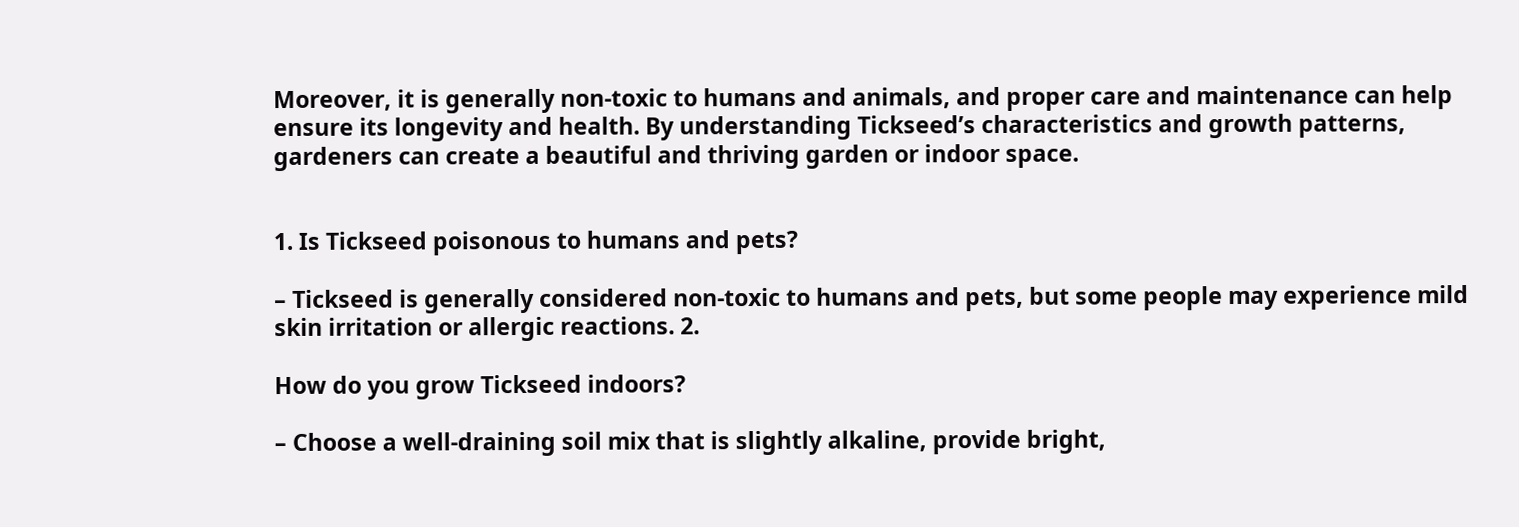Moreover, it is generally non-toxic to humans and animals, and proper care and maintenance can help ensure its longevity and health. By understanding Tickseed’s characteristics and growth patterns, gardeners can create a beautiful and thriving garden or indoor space.


1. Is Tickseed poisonous to humans and pets?

– Tickseed is generally considered non-toxic to humans and pets, but some people may experience mild skin irritation or allergic reactions. 2.

How do you grow Tickseed indoors?

– Choose a well-draining soil mix that is slightly alkaline, provide bright,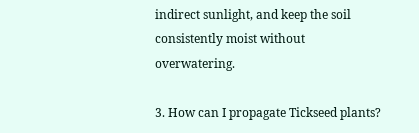indirect sunlight, and keep the soil consistently moist without overwatering.

3. How can I propagate Tickseed plants?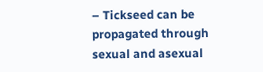– Tickseed can be propagated through sexual and asexual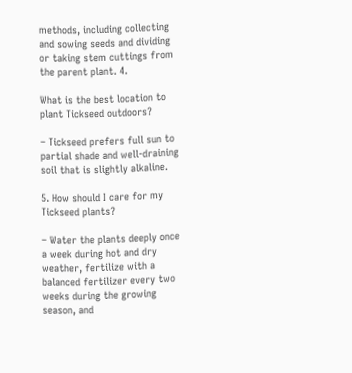methods, including collecting and sowing seeds and dividing or taking stem cuttings from the parent plant. 4.

What is the best location to plant Tickseed outdoors?

– Tickseed prefers full sun to partial shade and well-draining soil that is slightly alkaline.

5. How should I care for my Tickseed plants?

– Water the plants deeply once a week during hot and dry weather, fertilize with a balanced fertilizer every two weeks during the growing season, and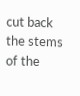cut back the stems of the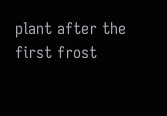plant after the first frost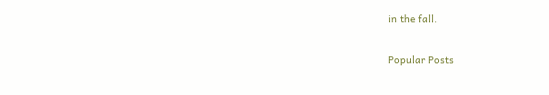in the fall.

Popular Posts